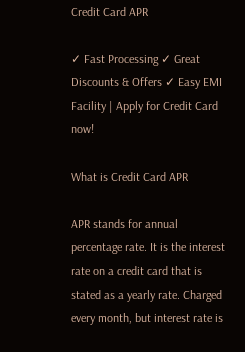Credit Card APR

✓ Fast Processing ✓ Great Discounts & Offers ✓ Easy EMI Facility | Apply for Credit Card now!

What is Credit Card APR

APR stands for annual percentage rate. It is the interest rate on a credit card that is stated as a yearly rate. Charged every month, but interest rate is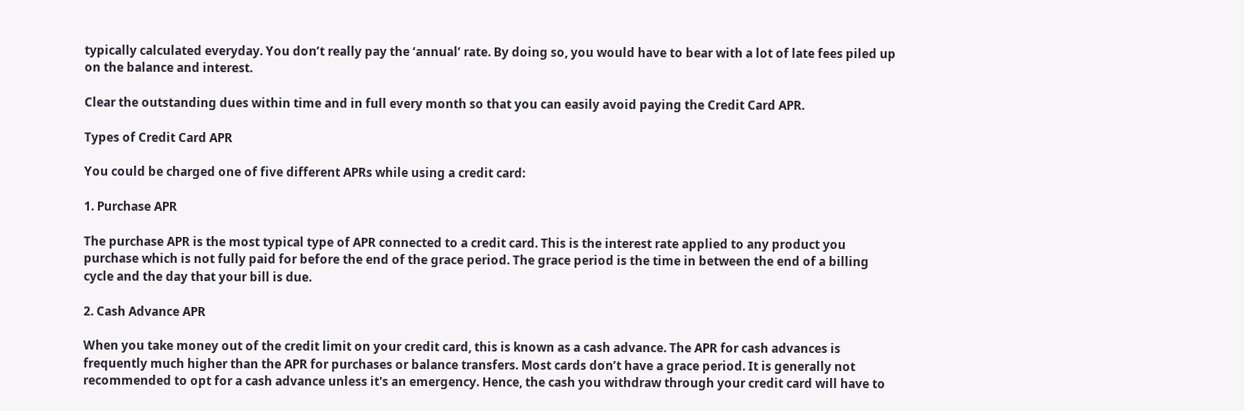typically calculated everyday. You don’t really pay the ‘annual’ rate. By doing so, you would have to bear with a lot of late fees piled up on the balance and interest.

Clear the outstanding dues within time and in full every month so that you can easily avoid paying the Credit Card APR.

Types of Credit Card APR

You could be charged one of five different APRs while using a credit card:

1. Purchase APR

The purchase APR is the most typical type of APR connected to a credit card. This is the interest rate applied to any product you purchase which is not fully paid for before the end of the grace period. The grace period is the time in between the end of a billing cycle and the day that your bill is due.

2. Cash Advance APR

When you take money out of the credit limit on your credit card, this is known as a cash advance. The APR for cash advances is frequently much higher than the APR for purchases or balance transfers. Most cards don’t have a grace period. It is generally not recommended to opt for a cash advance unless it's an emergency. Hence, the cash you withdraw through your credit card will have to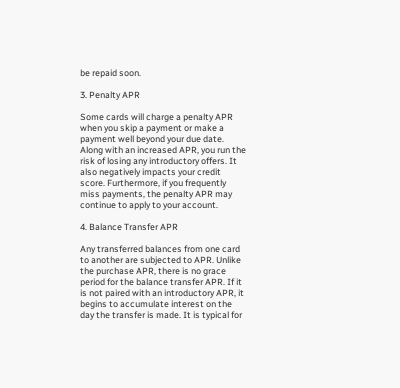be repaid soon.

3. Penalty APR

Some cards will charge a penalty APR when you skip a payment or make a payment well beyond your due date. Along with an increased APR, you run the risk of losing any introductory offers. It also negatively impacts your credit score. Furthermore, if you frequently miss payments, the penalty APR may continue to apply to your account.

4. Balance Transfer APR

Any transferred balances from one card to another are subjected to APR. Unlike the purchase APR, there is no grace period for the balance transfer APR. If it is not paired with an introductory APR, it begins to accumulate interest on the day the transfer is made. It is typical for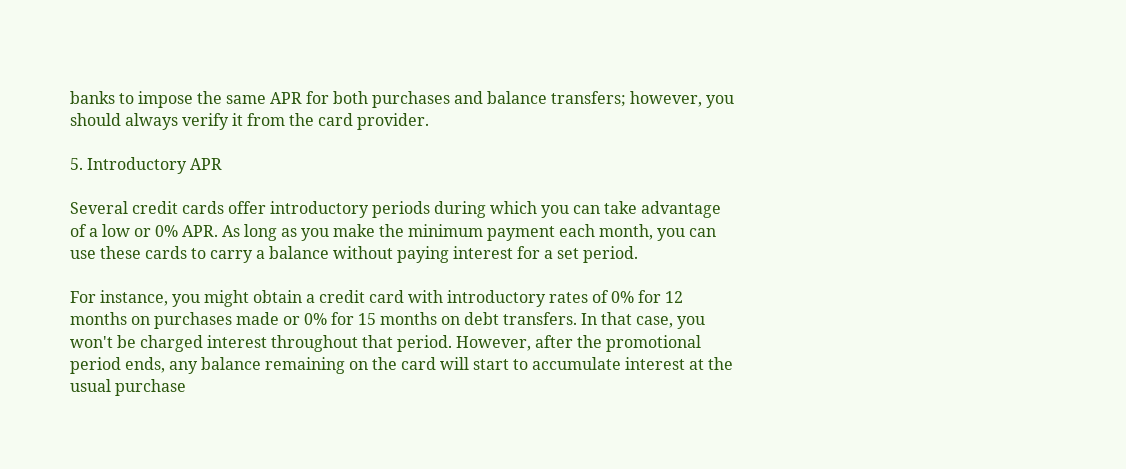banks to impose the same APR for both purchases and balance transfers; however, you should always verify it from the card provider.

5. Introductory APR

Several credit cards offer introductory periods during which you can take advantage of a low or 0% APR. As long as you make the minimum payment each month, you can use these cards to carry a balance without paying interest for a set period.

For instance, you might obtain a credit card with introductory rates of 0% for 12 months on purchases made or 0% for 15 months on debt transfers. In that case, you won't be charged interest throughout that period. However, after the promotional period ends, any balance remaining on the card will start to accumulate interest at the usual purchase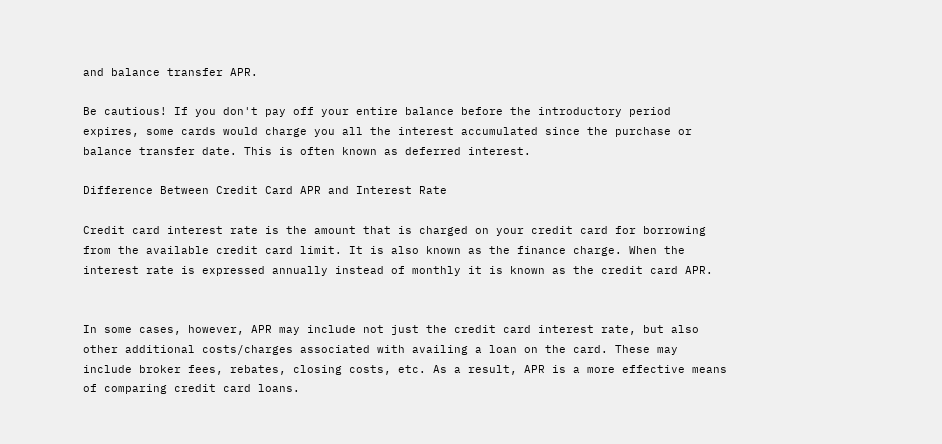and balance transfer APR.

Be cautious! If you don't pay off your entire balance before the introductory period expires, some cards would charge you all the interest accumulated since the purchase or balance transfer date. This is often known as deferred interest.

Difference Between Credit Card APR and Interest Rate

Credit card interest rate is the amount that is charged on your credit card for borrowing from the available credit card limit. It is also known as the finance charge. When the interest rate is expressed annually instead of monthly it is known as the credit card APR.


In some cases, however, APR may include not just the credit card interest rate, but also other additional costs/charges associated with availing a loan on the card. These may include broker fees, rebates, closing costs, etc. As a result, APR is a more effective means of comparing credit card loans.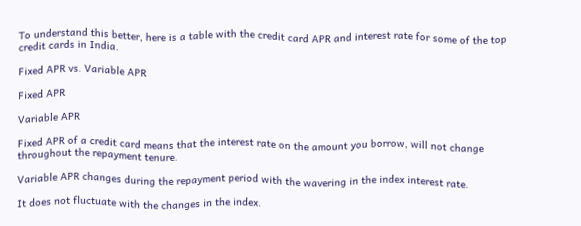To understand this better, here is a table with the credit card APR and interest rate for some of the top credit cards in India.

Fixed APR vs. Variable APR

Fixed APR

Variable APR

Fixed APR of a credit card means that the interest rate on the amount you borrow, will not change throughout the repayment tenure.

Variable APR changes during the repayment period with the wavering in the index interest rate.

It does not fluctuate with the changes in the index.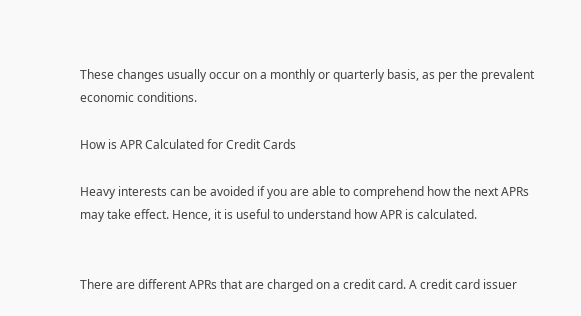These changes usually occur on a monthly or quarterly basis, as per the prevalent economic conditions.

How is APR Calculated for Credit Cards

Heavy interests can be avoided if you are able to comprehend how the next APRs may take effect. Hence, it is useful to understand how APR is calculated.


There are different APRs that are charged on a credit card. A credit card issuer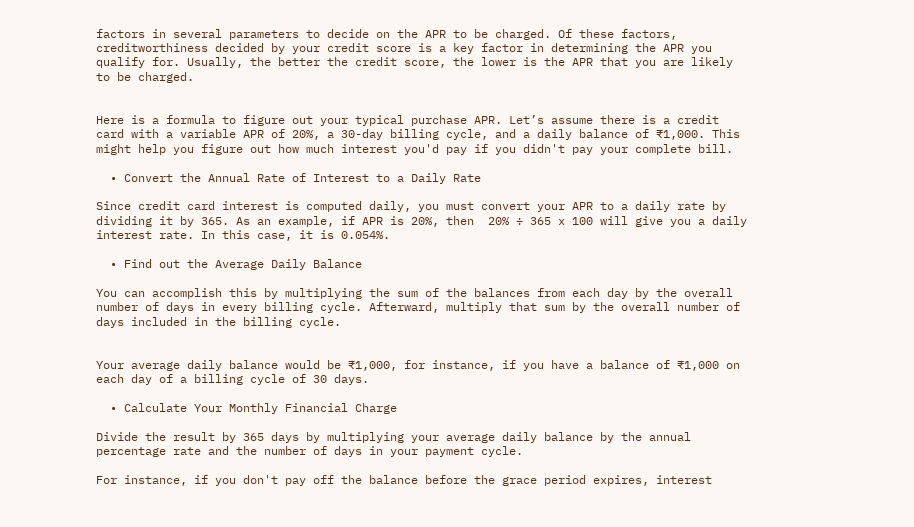factors in several parameters to decide on the APR to be charged. Of these factors, creditworthiness decided by your credit score is a key factor in determining the APR you qualify for. Usually, the better the credit score, the lower is the APR that you are likely to be charged.


Here is a formula to figure out your typical purchase APR. Let’s assume there is a credit card with a variable APR of 20%, a 30-day billing cycle, and a daily balance of ₹1,000. This might help you figure out how much interest you'd pay if you didn't pay your complete bill.

  • Convert the Annual Rate of Interest to a Daily Rate

Since credit card interest is computed daily, you must convert your APR to a daily rate by dividing it by 365. As an example, if APR is 20%, then  20% ÷ 365 x 100 will give you a daily interest rate. In this case, it is 0.054%.

  • Find out the Average Daily Balance

You can accomplish this by multiplying the sum of the balances from each day by the overall number of days in every billing cycle. Afterward, multiply that sum by the overall number of days included in the billing cycle.


Your average daily balance would be ₹1,000, for instance, if you have a balance of ₹1,000 on each day of a billing cycle of 30 days.

  • Calculate Your Monthly Financial Charge

Divide the result by 365 days by multiplying your average daily balance by the annual percentage rate and the number of days in your payment cycle.

For instance, if you don't pay off the balance before the grace period expires, interest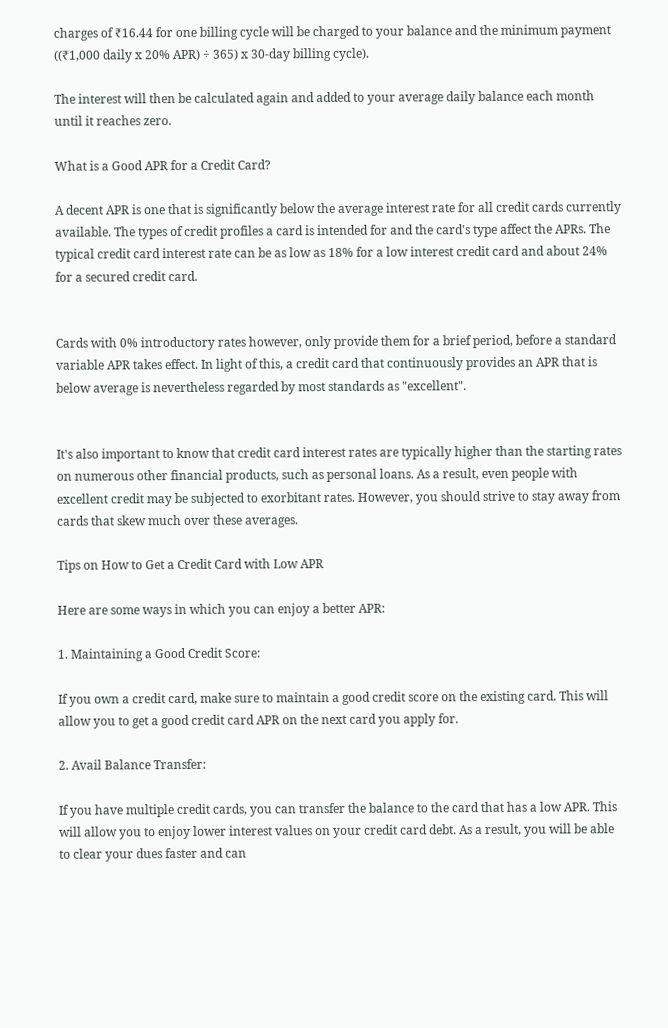charges of ₹16.44 for one billing cycle will be charged to your balance and the minimum payment ((₹1,000 daily x 20% APR) ÷ 365) x 30-day billing cycle).

The interest will then be calculated again and added to your average daily balance each month until it reaches zero.

What is a Good APR for a Credit Card?

A decent APR is one that is significantly below the average interest rate for all credit cards currently available. The types of credit profiles a card is intended for and the card's type affect the APRs. The typical credit card interest rate can be as low as 18% for a low interest credit card and about 24% for a secured credit card.


Cards with 0% introductory rates however, only provide them for a brief period, before a standard variable APR takes effect. In light of this, a credit card that continuously provides an APR that is below average is nevertheless regarded by most standards as "excellent".


It's also important to know that credit card interest rates are typically higher than the starting rates on numerous other financial products, such as personal loans. As a result, even people with excellent credit may be subjected to exorbitant rates. However, you should strive to stay away from cards that skew much over these averages.

Tips on How to Get a Credit Card with Low APR

Here are some ways in which you can enjoy a better APR:

1. Maintaining a Good Credit Score:

If you own a credit card, make sure to maintain a good credit score on the existing card. This will allow you to get a good credit card APR on the next card you apply for.

2. Avail Balance Transfer:

If you have multiple credit cards, you can transfer the balance to the card that has a low APR. This will allow you to enjoy lower interest values on your credit card debt. As a result, you will be able to clear your dues faster and can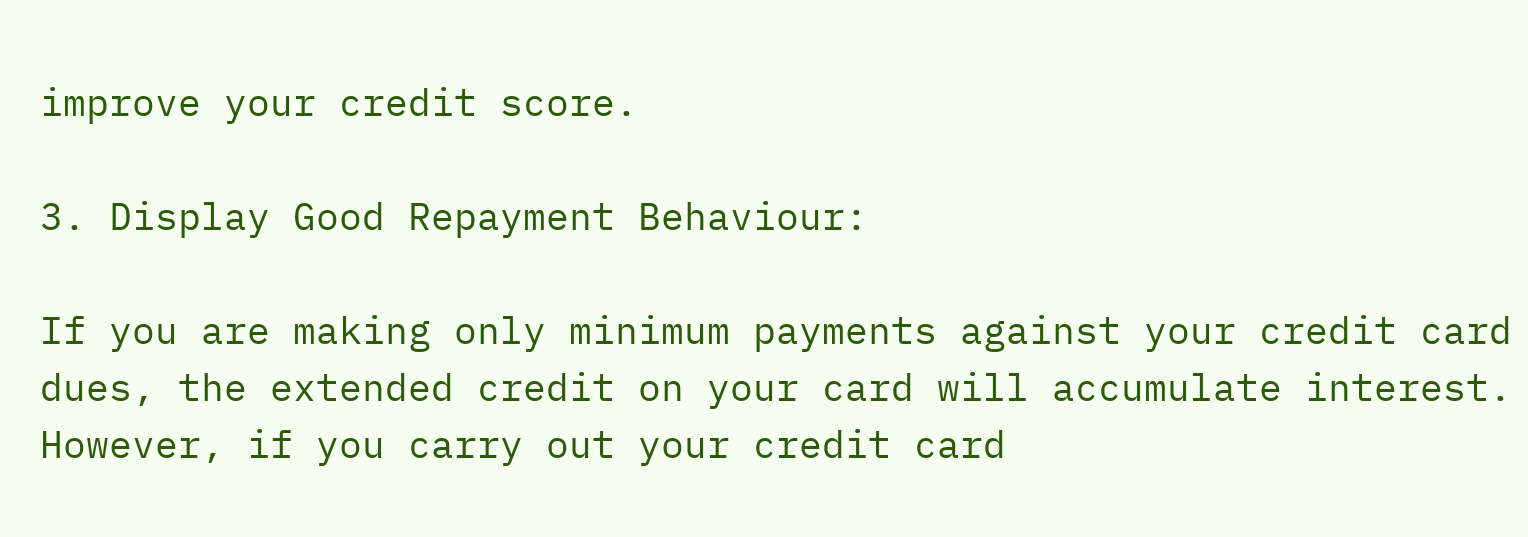improve your credit score.

3. Display Good Repayment Behaviour:

If you are making only minimum payments against your credit card dues, the extended credit on your card will accumulate interest. However, if you carry out your credit card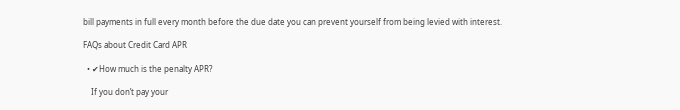bill payments in full every month before the due date you can prevent yourself from being levied with interest.

FAQs about Credit Card APR

  • ✔How much is the penalty APR?

    If you don’t pay your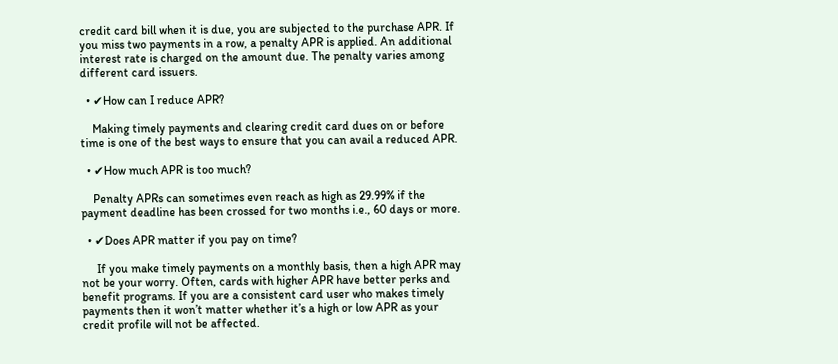credit card bill when it is due, you are subjected to the purchase APR. If you miss two payments in a row, a penalty APR is applied. An additional interest rate is charged on the amount due. The penalty varies among different card issuers.

  • ✔How can I reduce APR?

    Making timely payments and clearing credit card dues on or before time is one of the best ways to ensure that you can avail a reduced APR.

  • ✔How much APR is too much?

    Penalty APRs can sometimes even reach as high as 29.99% if the payment deadline has been crossed for two months i.e., 60 days or more.

  • ✔Does APR matter if you pay on time?

     If you make timely payments on a monthly basis, then a high APR may not be your worry. Often, cards with higher APR have better perks and benefit programs. If you are a consistent card user who makes timely payments then it won’t matter whether it’s a high or low APR as your credit profile will not be affected.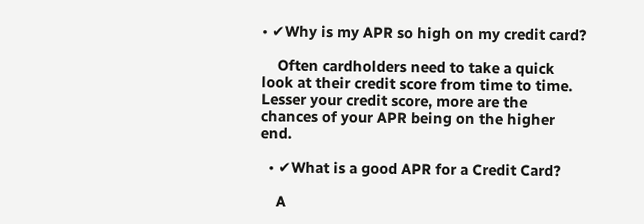• ✔Why is my APR so high on my credit card?

    Often cardholders need to take a quick look at their credit score from time to time. Lesser your credit score, more are the chances of your APR being on the higher end.

  • ✔What is a good APR for a Credit Card?

    A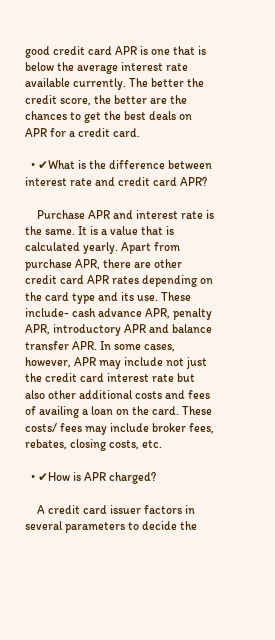good credit card APR is one that is below the average interest rate available currently. The better the credit score, the better are the chances to get the best deals on APR for a credit card.

  • ✔What is the difference between interest rate and credit card APR?

    Purchase APR and interest rate is the same. It is a value that is calculated yearly. Apart from purchase APR, there are other credit card APR rates depending on the card type and its use. These include- cash advance APR, penalty APR, introductory APR and balance transfer APR. In some cases, however, APR may include not just the credit card interest rate but also other additional costs and fees of availing a loan on the card. These costs/ fees may include broker fees, rebates, closing costs, etc.

  • ✔How is APR charged?

    A credit card issuer factors in several parameters to decide the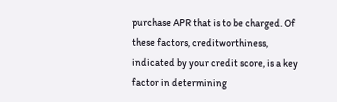purchase APR that is to be charged. Of these factors, creditworthiness, indicated by your credit score, is a key factor in determining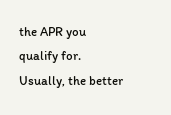the APR you qualify for. Usually, the better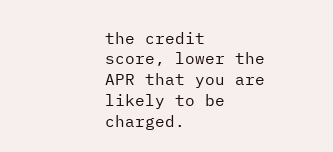the credit score, lower the APR that you are likely to be charged.